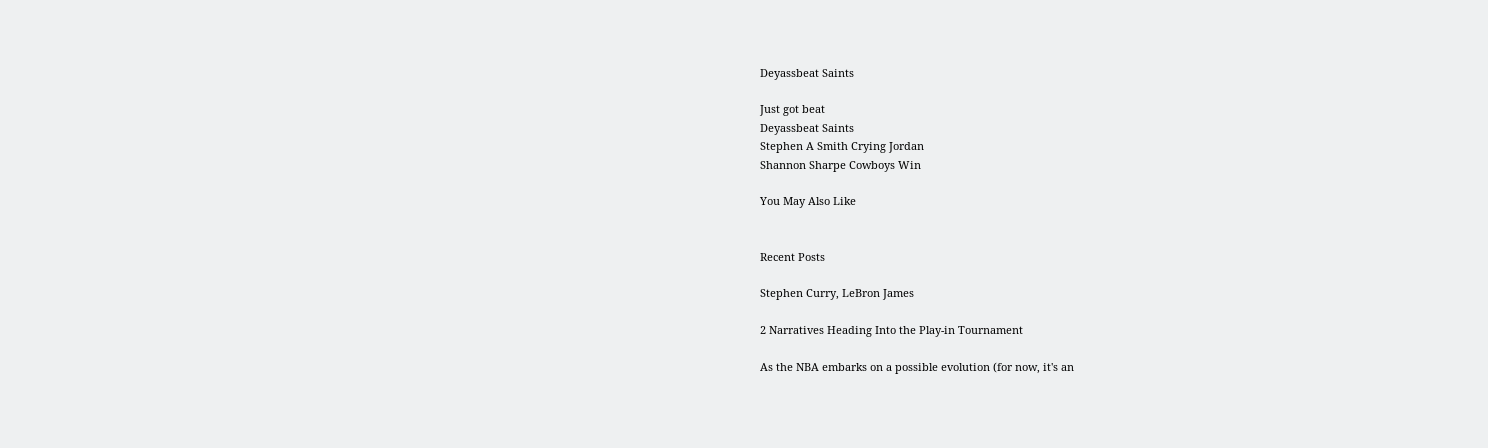Deyassbeat Saints

Just got beat
Deyassbeat Saints
Stephen A Smith Crying Jordan
Shannon Sharpe Cowboys Win

You May Also Like


Recent Posts

Stephen Curry, LeBron James

2 Narratives Heading Into the Play-in Tournament

As the NBA embarks on a possible evolution (for now, it's an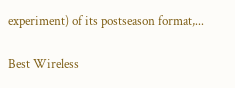experiment) of its postseason format,...

Best Wireless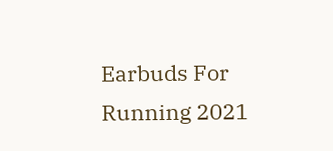Earbuds For Running 2021